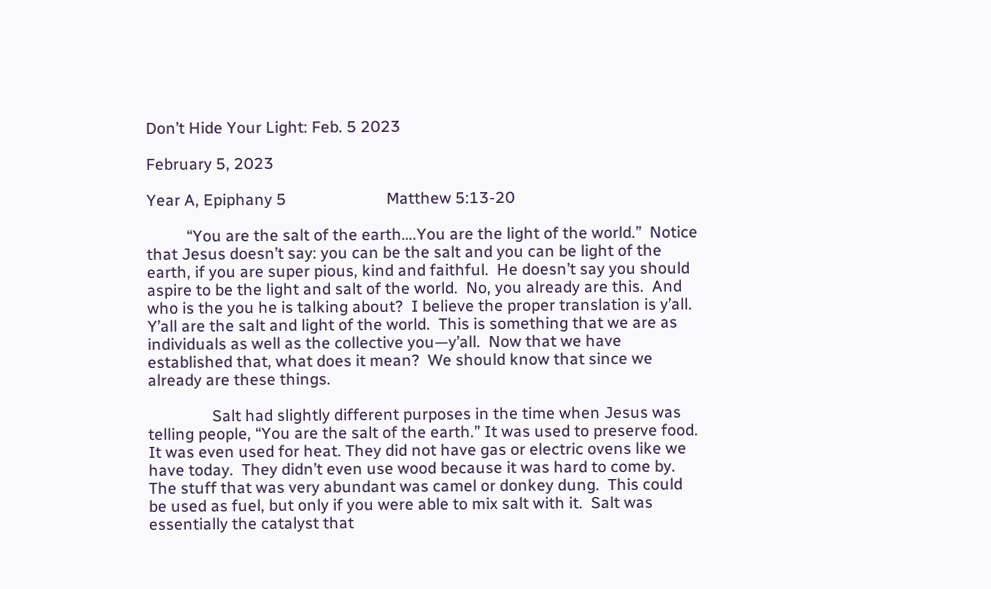Don’t Hide Your Light: Feb. 5 2023

February 5, 2023

Year A, Epiphany 5                         Matthew 5:13-20

          “You are the salt of the earth….You are the light of the world.”  Notice that Jesus doesn’t say: you can be the salt and you can be light of the earth, if you are super pious, kind and faithful.  He doesn’t say you should aspire to be the light and salt of the world.  No, you already are this.  And who is the you he is talking about?  I believe the proper translation is y’all.  Y’all are the salt and light of the world.  This is something that we are as individuals as well as the collective you—y’all.  Now that we have established that, what does it mean?  We should know that since we already are these things.

                Salt had slightly different purposes in the time when Jesus was telling people, “You are the salt of the earth.” It was used to preserve food.  It was even used for heat. They did not have gas or electric ovens like we have today.  They didn’t even use wood because it was hard to come by.  The stuff that was very abundant was camel or donkey dung.  This could be used as fuel, but only if you were able to mix salt with it.  Salt was essentially the catalyst that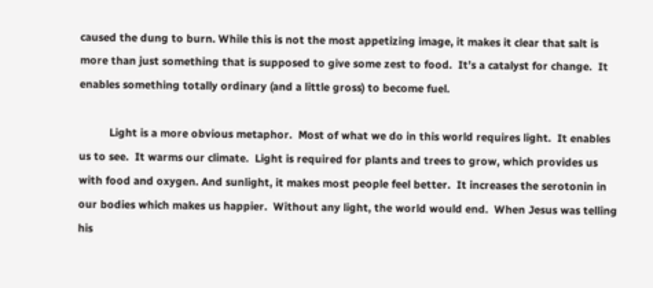caused the dung to burn. While this is not the most appetizing image, it makes it clear that salt is more than just something that is supposed to give some zest to food.  It’s a catalyst for change.  It enables something totally ordinary (and a little gross) to become fuel.

          Light is a more obvious metaphor.  Most of what we do in this world requires light.  It enables us to see.  It warms our climate.  Light is required for plants and trees to grow, which provides us with food and oxygen. And sunlight, it makes most people feel better.  It increases the serotonin in our bodies which makes us happier.  Without any light, the world would end.  When Jesus was telling his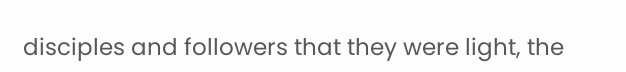disciples and followers that they were light, the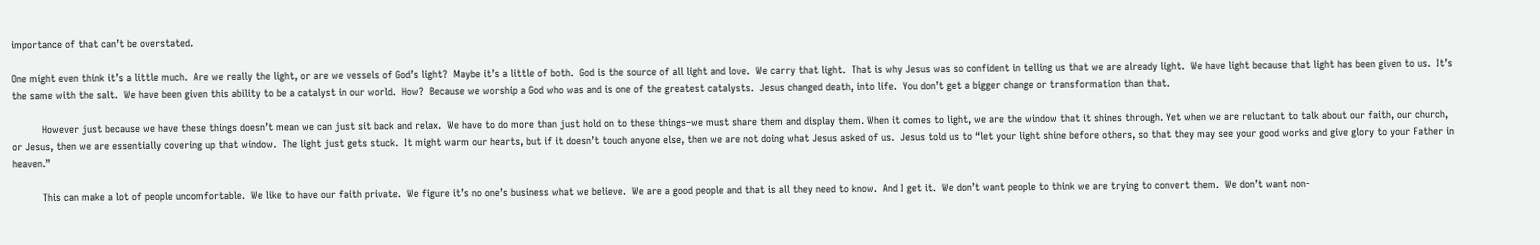importance of that can’t be overstated.

One might even think it’s a little much.  Are we really the light, or are we vessels of God’s light?  Maybe it’s a little of both.  God is the source of all light and love.  We carry that light.  That is why Jesus was so confident in telling us that we are already light.  We have light because that light has been given to us.  It’s the same with the salt.  We have been given this ability to be a catalyst in our world.  How?  Because we worship a God who was and is one of the greatest catalysts.  Jesus changed death, into life.  You don’t get a bigger change or transformation than that.

          However just because we have these things doesn’t mean we can just sit back and relax.  We have to do more than just hold on to these things–we must share them and display them. When it comes to light, we are the window that it shines through. Yet when we are reluctant to talk about our faith, our church, or Jesus, then we are essentially covering up that window.  The light just gets stuck.  It might warm our hearts, but if it doesn’t touch anyone else, then we are not doing what Jesus asked of us.  Jesus told us to “let your light shine before others, so that they may see your good works and give glory to your Father in heaven.”

          This can make a lot of people uncomfortable.  We like to have our faith private.  We figure it’s no one’s business what we believe.  We are a good people and that is all they need to know.  And I get it.  We don’t want people to think we are trying to convert them.  We don’t want non-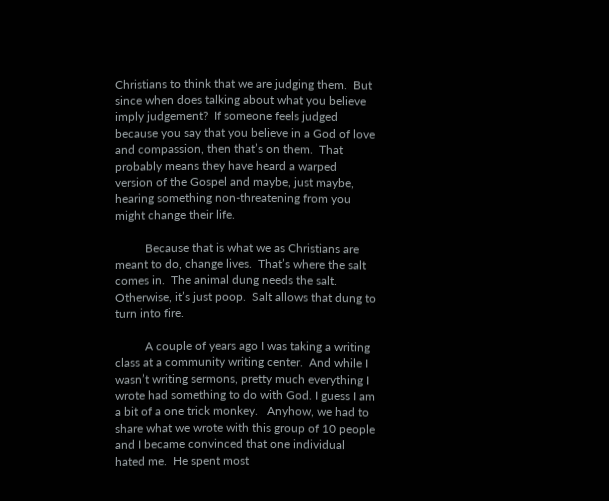Christians to think that we are judging them.  But since when does talking about what you believe imply judgement?  If someone feels judged because you say that you believe in a God of love and compassion, then that’s on them.  That probably means they have heard a warped version of the Gospel and maybe, just maybe, hearing something non-threatening from you might change their life.

          Because that is what we as Christians are meant to do, change lives.  That’s where the salt comes in.  The animal dung needs the salt.  Otherwise, it’s just poop.  Salt allows that dung to turn into fire.

          A couple of years ago I was taking a writing class at a community writing center.  And while I wasn’t writing sermons, pretty much everything I wrote had something to do with God. I guess I am a bit of a one trick monkey.   Anyhow, we had to share what we wrote with this group of 10 people and I became convinced that one individual hated me.  He spent most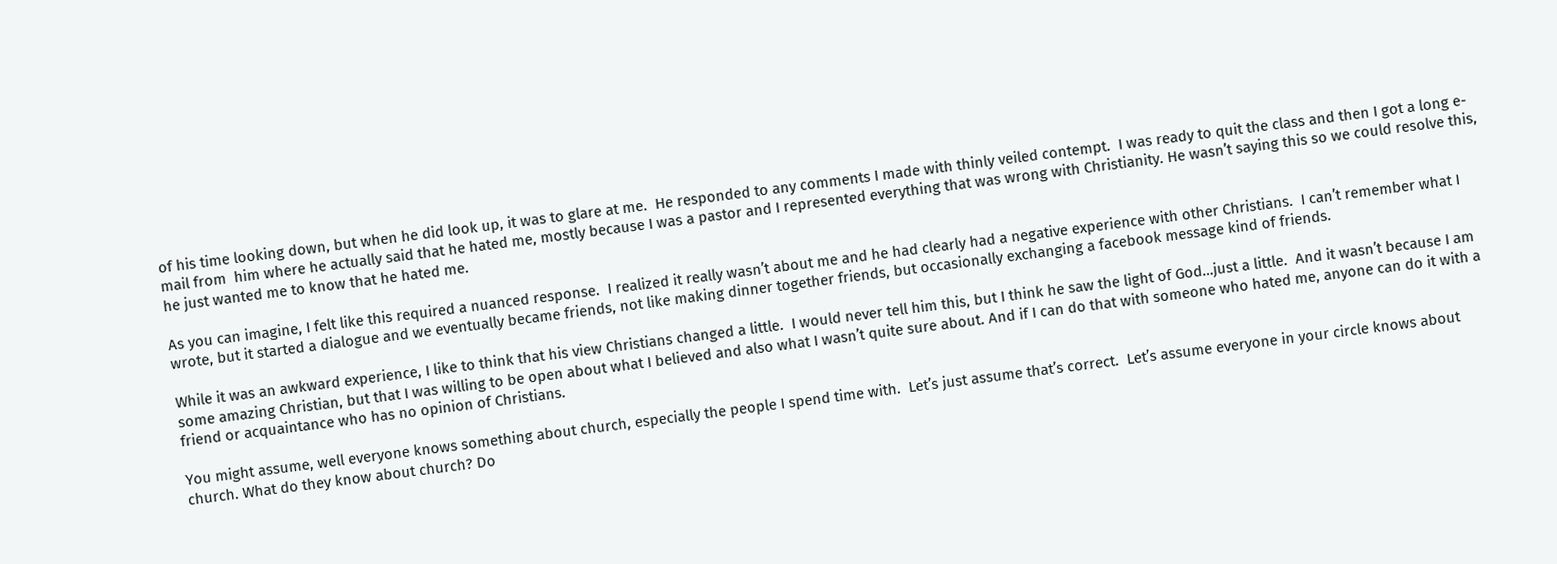of his time looking down, but when he did look up, it was to glare at me.  He responded to any comments I made with thinly veiled contempt.  I was ready to quit the class and then I got a long e-mail from  him where he actually said that he hated me, mostly because I was a pastor and I represented everything that was wrong with Christianity. He wasn’t saying this so we could resolve this, he just wanted me to know that he hated me.

As you can imagine, I felt like this required a nuanced response.  I realized it really wasn’t about me and he had clearly had a negative experience with other Christians.  I can’t remember what I wrote, but it started a dialogue and we eventually became friends, not like making dinner together friends, but occasionally exchanging a facebook message kind of friends.

While it was an awkward experience, I like to think that his view Christians changed a little.  I would never tell him this, but I think he saw the light of God…just a little.  And it wasn’t because I am some amazing Christian, but that I was willing to be open about what I believed and also what I wasn’t quite sure about. And if I can do that with someone who hated me, anyone can do it with a friend or acquaintance who has no opinion of Christians.

You might assume, well everyone knows something about church, especially the people I spend time with.  Let’s just assume that’s correct.  Let’s assume everyone in your circle knows about church. What do they know about church? Do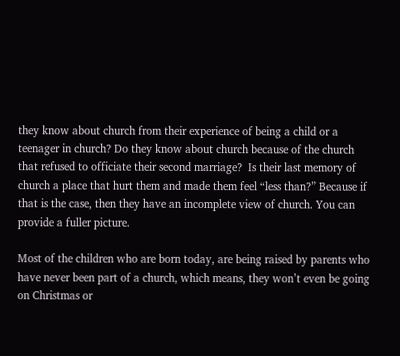they know about church from their experience of being a child or a teenager in church? Do they know about church because of the church that refused to officiate their second marriage?  Is their last memory of church a place that hurt them and made them feel “less than?” Because if that is the case, then they have an incomplete view of church. You can provide a fuller picture.

Most of the children who are born today, are being raised by parents who have never been part of a church, which means, they won’t even be going on Christmas or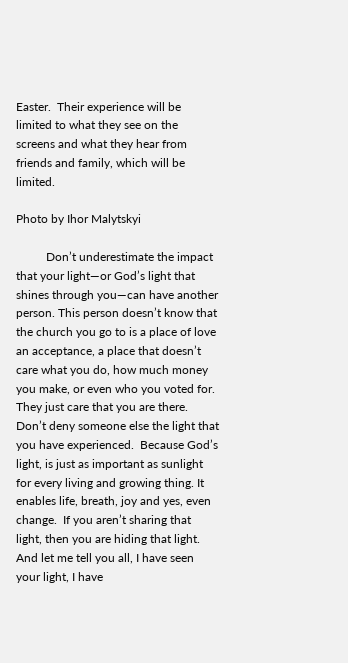Easter.  Their experience will be limited to what they see on the screens and what they hear from friends and family, which will be limited.

Photo by Ihor Malytskyi

          Don’t underestimate the impact that your light—or God’s light that shines through you—can have another person. This person doesn’t know that the church you go to is a place of love an acceptance, a place that doesn’t care what you do, how much money you make, or even who you voted for.  They just care that you are there.  Don’t deny someone else the light that you have experienced.  Because God’s light, is just as important as sunlight for every living and growing thing. It enables life, breath, joy and yes, even change.  If you aren’t sharing that light, then you are hiding that light.  And let me tell you all, I have seen your light, I have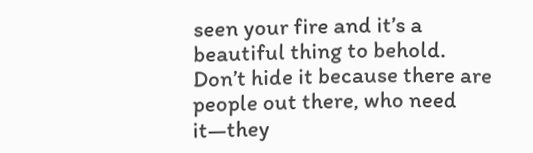seen your fire and it’s a beautiful thing to behold.  Don’t hide it because there are people out there, who need it—they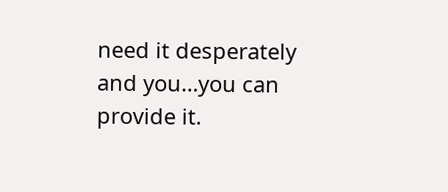need it desperately and you…you can  provide it.